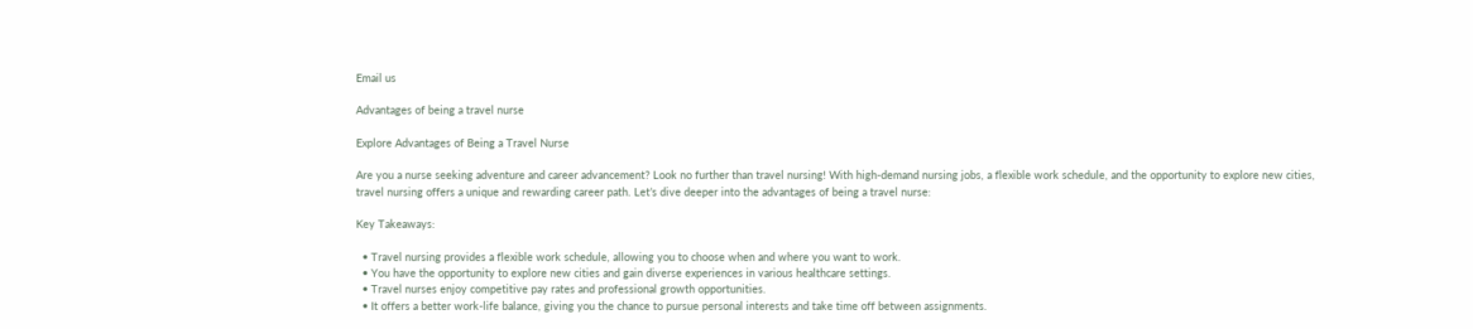Email us

Advantages of being a travel nurse

Explore Advantages of Being a Travel Nurse

Are you a nurse seeking adventure and career advancement? Look no further than travel nursing! With high-demand nursing jobs, a flexible work schedule, and the opportunity to explore new cities, travel nursing offers a unique and rewarding career path. Let’s dive deeper into the advantages of being a travel nurse:

Key Takeaways:

  • Travel nursing provides a flexible work schedule, allowing you to choose when and where you want to work.
  • You have the opportunity to explore new cities and gain diverse experiences in various healthcare settings.
  • Travel nurses enjoy competitive pay rates and professional growth opportunities.
  • It offers a better work-life balance, giving you the chance to pursue personal interests and take time off between assignments.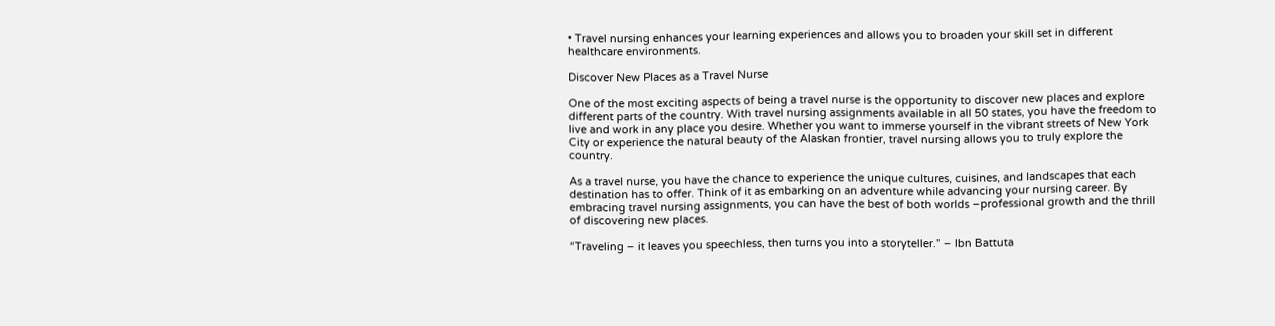• Travel nursing enhances your learning experiences and allows you to broaden your skill set in different healthcare environments.

Discover New Places as a Travel Nurse

One of the most exciting aspects of being a travel nurse is the opportunity to discover new places and explore different parts of the country. With travel nursing assignments available in all 50 states, you have the freedom to live and work in any place you desire. Whether you want to immerse yourself in the vibrant streets of New York City or experience the natural beauty of the Alaskan frontier, travel nursing allows you to truly explore the country.

As a travel nurse, you have the chance to experience the unique cultures, cuisines, and landscapes that each destination has to offer. Think of it as embarking on an adventure while advancing your nursing career. By embracing travel nursing assignments, you can have the best of both worlds –professional growth and the thrill of discovering new places.

“Traveling – it leaves you speechless, then turns you into a storyteller.” – Ibn Battuta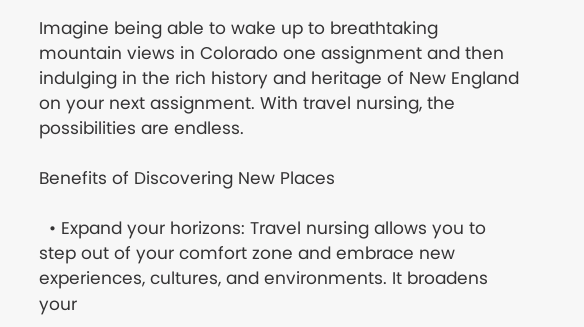Imagine being able to wake up to breathtaking mountain views in Colorado one assignment and then indulging in the rich history and heritage of New England on your next assignment. With travel nursing, the possibilities are endless.

Benefits of Discovering New Places

  • Expand your horizons: Travel nursing allows you to step out of your comfort zone and embrace new experiences, cultures, and environments. It broadens your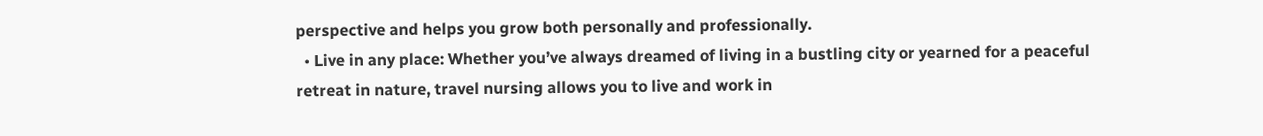perspective and helps you grow both personally and professionally.
  • Live in any place: Whether you’ve always dreamed of living in a bustling city or yearned for a peaceful retreat in nature, travel nursing allows you to live and work in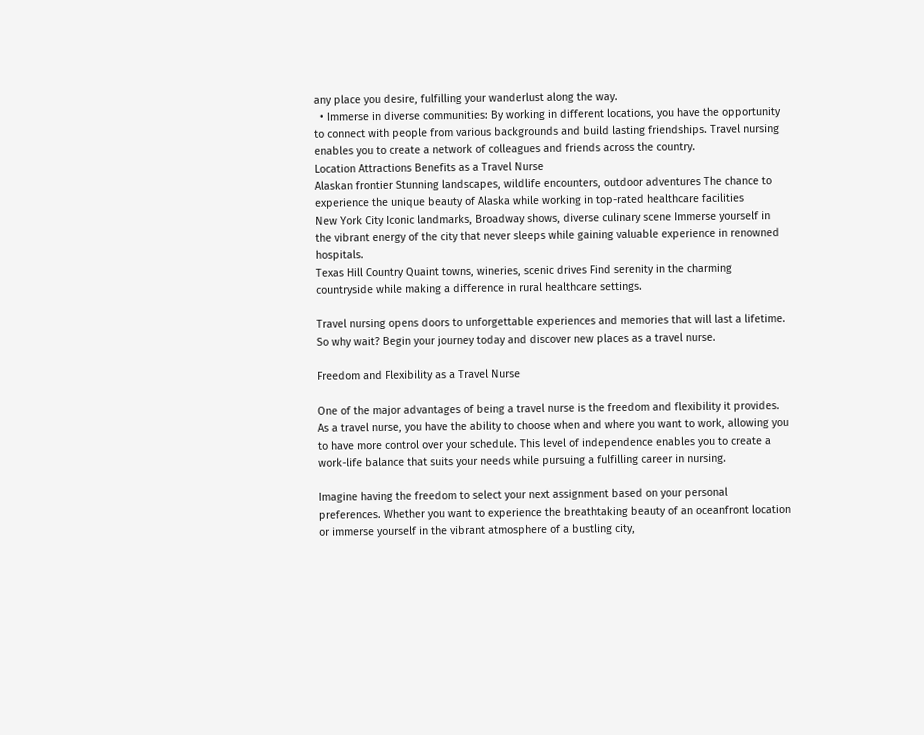any place you desire, fulfilling your wanderlust along the way.
  • Immerse in diverse communities: By working in different locations, you have the opportunity to connect with people from various backgrounds and build lasting friendships. Travel nursing enables you to create a network of colleagues and friends across the country.
Location Attractions Benefits as a Travel Nurse
Alaskan frontier Stunning landscapes, wildlife encounters, outdoor adventures The chance to experience the unique beauty of Alaska while working in top-rated healthcare facilities
New York City Iconic landmarks, Broadway shows, diverse culinary scene Immerse yourself in the vibrant energy of the city that never sleeps while gaining valuable experience in renowned hospitals.
Texas Hill Country Quaint towns, wineries, scenic drives Find serenity in the charming countryside while making a difference in rural healthcare settings.

Travel nursing opens doors to unforgettable experiences and memories that will last a lifetime. So why wait? Begin your journey today and discover new places as a travel nurse.

Freedom and Flexibility as a Travel Nurse

One of the major advantages of being a travel nurse is the freedom and flexibility it provides. As a travel nurse, you have the ability to choose when and where you want to work, allowing you to have more control over your schedule. This level of independence enables you to create a work-life balance that suits your needs while pursuing a fulfilling career in nursing.

Imagine having the freedom to select your next assignment based on your personal preferences. Whether you want to experience the breathtaking beauty of an oceanfront location or immerse yourself in the vibrant atmosphere of a bustling city,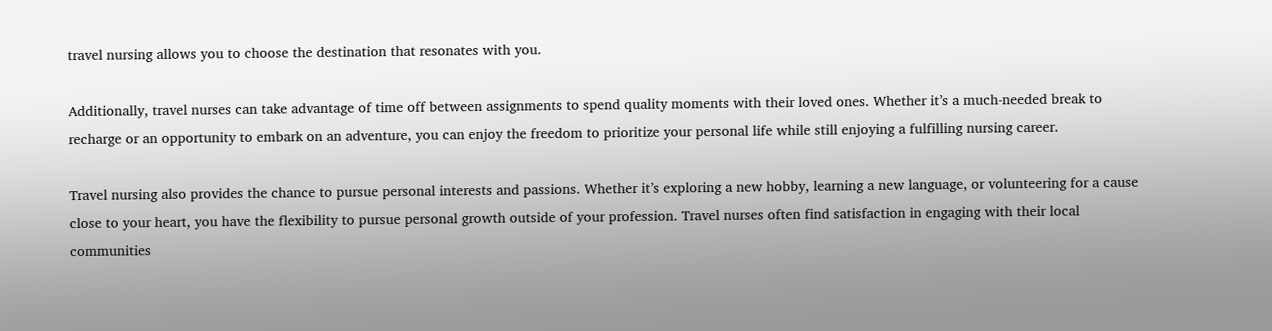travel nursing allows you to choose the destination that resonates with you.

Additionally, travel nurses can take advantage of time off between assignments to spend quality moments with their loved ones. Whether it’s a much-needed break to recharge or an opportunity to embark on an adventure, you can enjoy the freedom to prioritize your personal life while still enjoying a fulfilling nursing career.

Travel nursing also provides the chance to pursue personal interests and passions. Whether it’s exploring a new hobby, learning a new language, or volunteering for a cause close to your heart, you have the flexibility to pursue personal growth outside of your profession. Travel nurses often find satisfaction in engaging with their local communities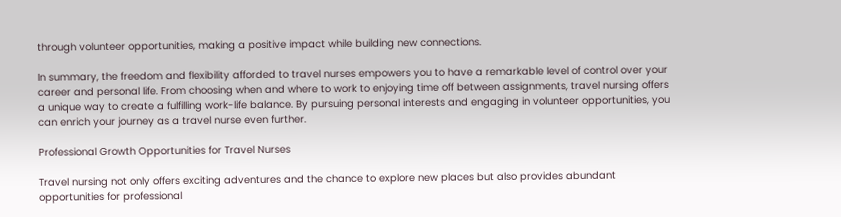through volunteer opportunities, making a positive impact while building new connections.

In summary, the freedom and flexibility afforded to travel nurses empowers you to have a remarkable level of control over your career and personal life. From choosing when and where to work to enjoying time off between assignments, travel nursing offers a unique way to create a fulfilling work-life balance. By pursuing personal interests and engaging in volunteer opportunities, you can enrich your journey as a travel nurse even further.

Professional Growth Opportunities for Travel Nurses

Travel nursing not only offers exciting adventures and the chance to explore new places but also provides abundant opportunities for professional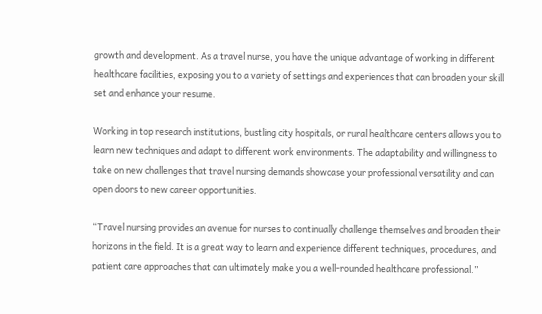growth and development. As a travel nurse, you have the unique advantage of working in different healthcare facilities, exposing you to a variety of settings and experiences that can broaden your skill set and enhance your resume.

Working in top research institutions, bustling city hospitals, or rural healthcare centers allows you to learn new techniques and adapt to different work environments. The adaptability and willingness to take on new challenges that travel nursing demands showcase your professional versatility and can open doors to new career opportunities.

“Travel nursing provides an avenue for nurses to continually challenge themselves and broaden their horizons in the field. It is a great way to learn and experience different techniques, procedures, and patient care approaches that can ultimately make you a well-rounded healthcare professional.”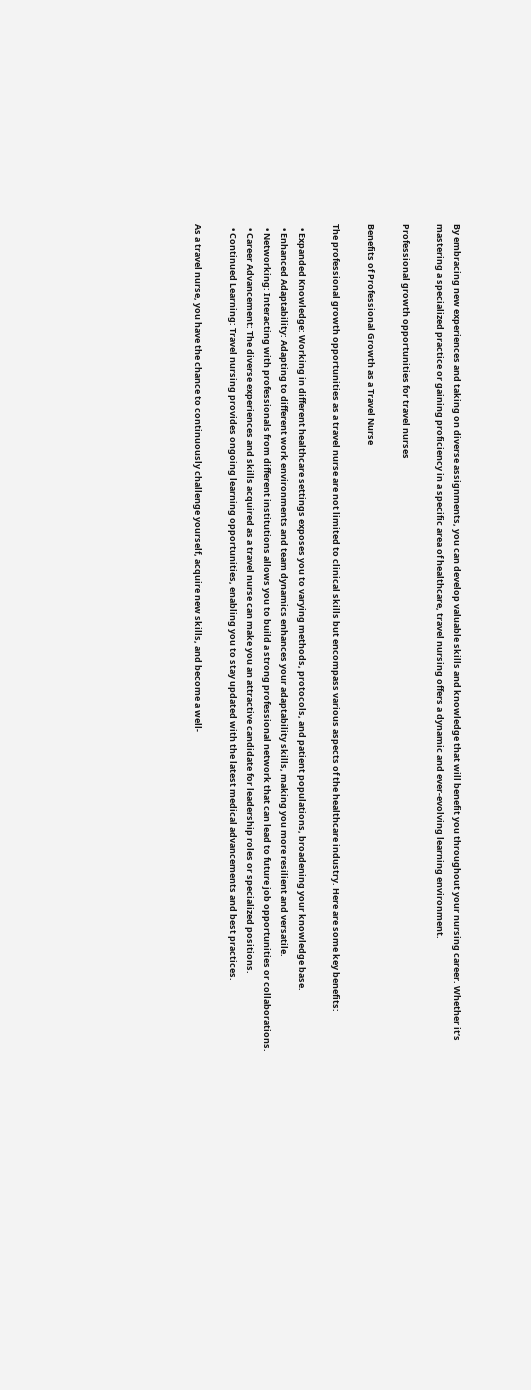By embracing new experiences and taking on diverse assignments, you can develop valuable skills and knowledge that will benefit you throughout your nursing career. Whether it’s mastering a specialized practice or gaining proficiency in a specific area of healthcare, travel nursing offers a dynamic and ever-evolving learning environment.

Professional growth opportunities for travel nurses

Benefits of Professional Growth as a Travel Nurse

The professional growth opportunities as a travel nurse are not limited to clinical skills but encompass various aspects of the healthcare industry. Here are some key benefits:

  • Expanded Knowledge: Working in different healthcare settings exposes you to varying methods, protocols, and patient populations, broadening your knowledge base.
  • Enhanced Adaptability: Adapting to different work environments and team dynamics enhances your adaptability skills, making you more resilient and versatile.
  • Networking: Interacting with professionals from different institutions allows you to build a strong professional network that can lead to future job opportunities or collaborations.
  • Career Advancement: The diverse experiences and skills acquired as a travel nurse can make you an attractive candidate for leadership roles or specialized positions.
  • Continued Learning: Travel nursing provides ongoing learning opportunities, enabling you to stay updated with the latest medical advancements and best practices.

As a travel nurse, you have the chance to continuously challenge yourself, acquire new skills, and become a well-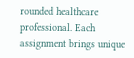rounded healthcare professional. Each assignment brings unique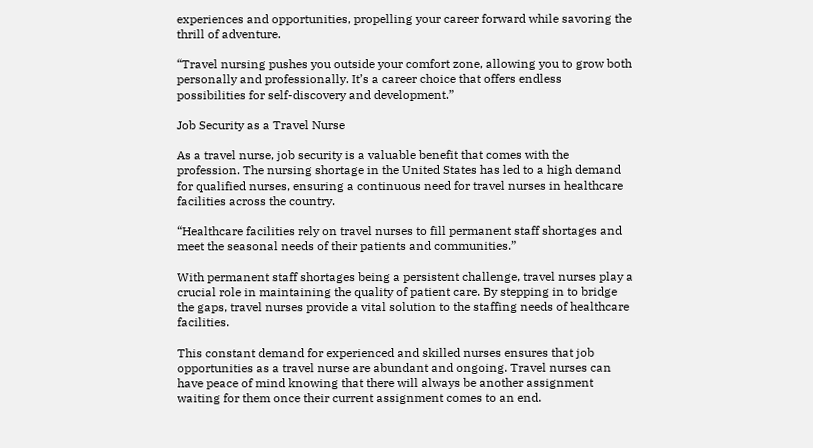experiences and opportunities, propelling your career forward while savoring the thrill of adventure.

“Travel nursing pushes you outside your comfort zone, allowing you to grow both personally and professionally. It’s a career choice that offers endless possibilities for self-discovery and development.”

Job Security as a Travel Nurse

As a travel nurse, job security is a valuable benefit that comes with the profession. The nursing shortage in the United States has led to a high demand for qualified nurses, ensuring a continuous need for travel nurses in healthcare facilities across the country.

“Healthcare facilities rely on travel nurses to fill permanent staff shortages and meet the seasonal needs of their patients and communities.”

With permanent staff shortages being a persistent challenge, travel nurses play a crucial role in maintaining the quality of patient care. By stepping in to bridge the gaps, travel nurses provide a vital solution to the staffing needs of healthcare facilities.

This constant demand for experienced and skilled nurses ensures that job opportunities as a travel nurse are abundant and ongoing. Travel nurses can have peace of mind knowing that there will always be another assignment waiting for them once their current assignment comes to an end.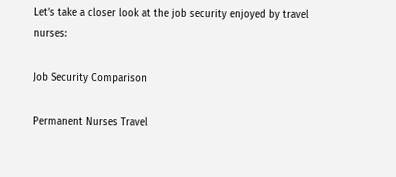Let’s take a closer look at the job security enjoyed by travel nurses:

Job Security Comparison

Permanent Nurses Travel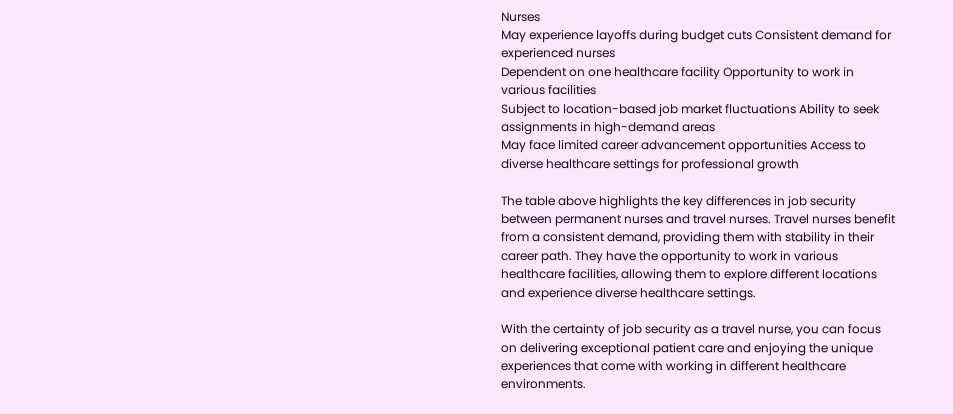Nurses
May experience layoffs during budget cuts Consistent demand for experienced nurses
Dependent on one healthcare facility Opportunity to work in various facilities
Subject to location-based job market fluctuations Ability to seek assignments in high-demand areas
May face limited career advancement opportunities Access to diverse healthcare settings for professional growth

The table above highlights the key differences in job security between permanent nurses and travel nurses. Travel nurses benefit from a consistent demand, providing them with stability in their career path. They have the opportunity to work in various healthcare facilities, allowing them to explore different locations and experience diverse healthcare settings.

With the certainty of job security as a travel nurse, you can focus on delivering exceptional patient care and enjoying the unique experiences that come with working in different healthcare environments.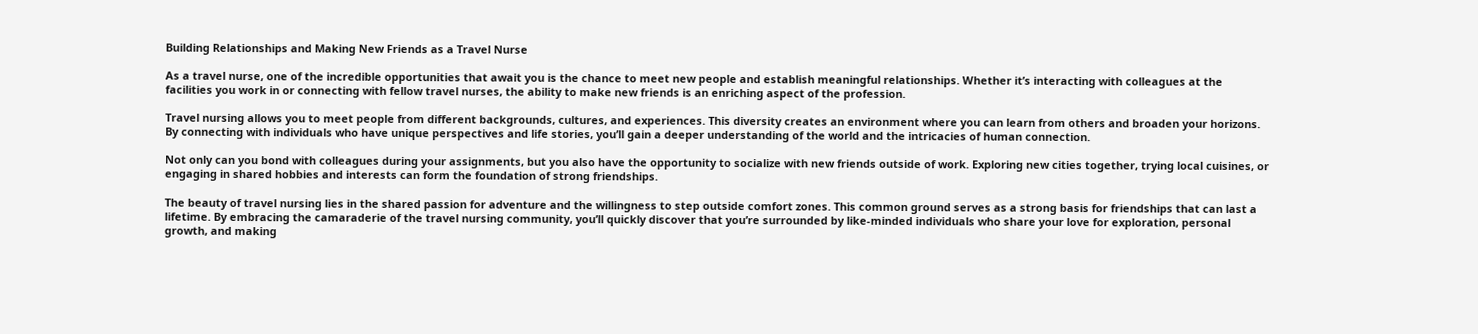Building Relationships and Making New Friends as a Travel Nurse

As a travel nurse, one of the incredible opportunities that await you is the chance to meet new people and establish meaningful relationships. Whether it’s interacting with colleagues at the facilities you work in or connecting with fellow travel nurses, the ability to make new friends is an enriching aspect of the profession.

Travel nursing allows you to meet people from different backgrounds, cultures, and experiences. This diversity creates an environment where you can learn from others and broaden your horizons. By connecting with individuals who have unique perspectives and life stories, you’ll gain a deeper understanding of the world and the intricacies of human connection.

Not only can you bond with colleagues during your assignments, but you also have the opportunity to socialize with new friends outside of work. Exploring new cities together, trying local cuisines, or engaging in shared hobbies and interests can form the foundation of strong friendships.

The beauty of travel nursing lies in the shared passion for adventure and the willingness to step outside comfort zones. This common ground serves as a strong basis for friendships that can last a lifetime. By embracing the camaraderie of the travel nursing community, you’ll quickly discover that you’re surrounded by like-minded individuals who share your love for exploration, personal growth, and making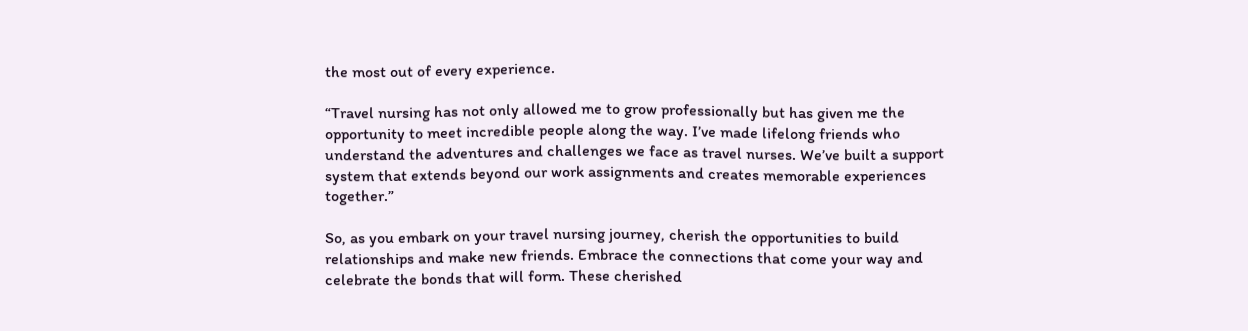the most out of every experience.

“Travel nursing has not only allowed me to grow professionally but has given me the opportunity to meet incredible people along the way. I’ve made lifelong friends who understand the adventures and challenges we face as travel nurses. We’ve built a support system that extends beyond our work assignments and creates memorable experiences together.”

So, as you embark on your travel nursing journey, cherish the opportunities to build relationships and make new friends. Embrace the connections that come your way and celebrate the bonds that will form. These cherished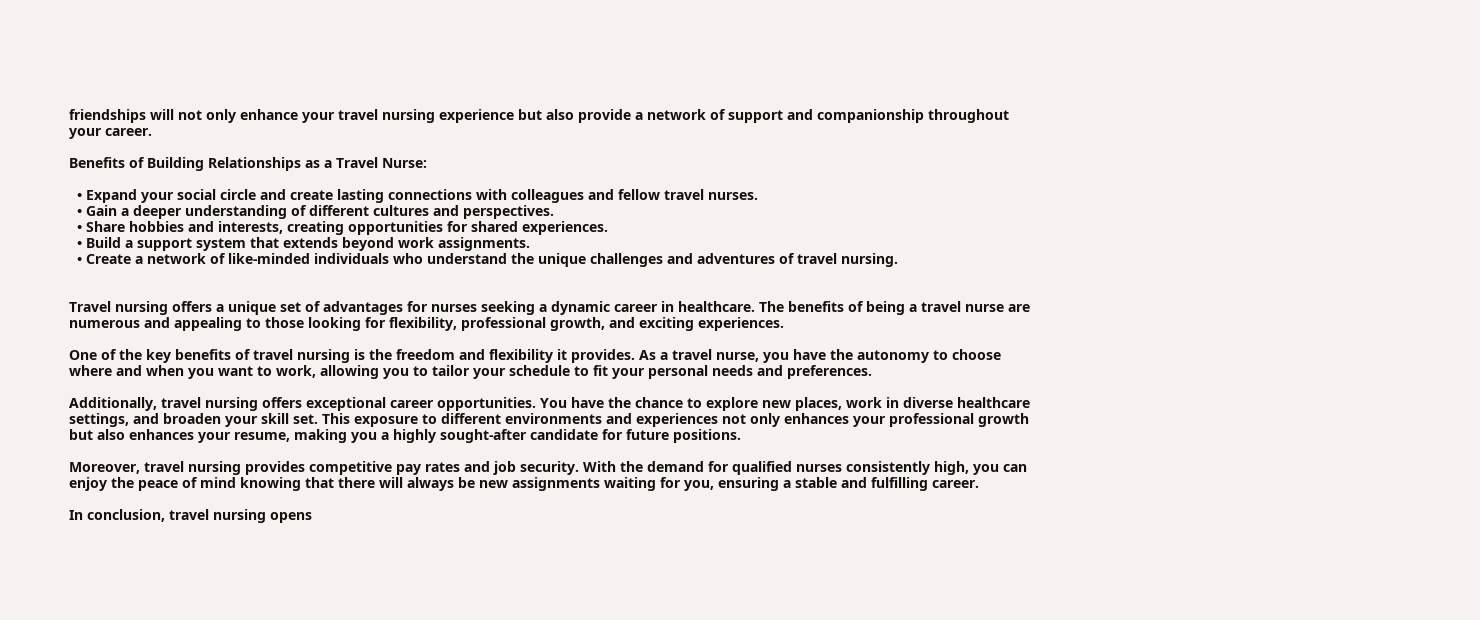friendships will not only enhance your travel nursing experience but also provide a network of support and companionship throughout your career.

Benefits of Building Relationships as a Travel Nurse:

  • Expand your social circle and create lasting connections with colleagues and fellow travel nurses.
  • Gain a deeper understanding of different cultures and perspectives.
  • Share hobbies and interests, creating opportunities for shared experiences.
  • Build a support system that extends beyond work assignments.
  • Create a network of like-minded individuals who understand the unique challenges and adventures of travel nursing.


Travel nursing offers a unique set of advantages for nurses seeking a dynamic career in healthcare. The benefits of being a travel nurse are numerous and appealing to those looking for flexibility, professional growth, and exciting experiences.

One of the key benefits of travel nursing is the freedom and flexibility it provides. As a travel nurse, you have the autonomy to choose where and when you want to work, allowing you to tailor your schedule to fit your personal needs and preferences.

Additionally, travel nursing offers exceptional career opportunities. You have the chance to explore new places, work in diverse healthcare settings, and broaden your skill set. This exposure to different environments and experiences not only enhances your professional growth but also enhances your resume, making you a highly sought-after candidate for future positions.

Moreover, travel nursing provides competitive pay rates and job security. With the demand for qualified nurses consistently high, you can enjoy the peace of mind knowing that there will always be new assignments waiting for you, ensuring a stable and fulfilling career.

In conclusion, travel nursing opens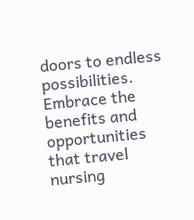doors to endless possibilities. Embrace the benefits and opportunities that travel nursing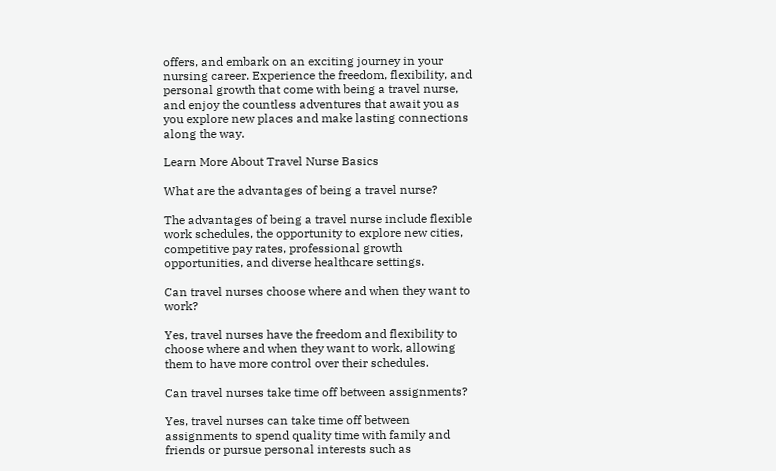offers, and embark on an exciting journey in your nursing career. Experience the freedom, flexibility, and personal growth that come with being a travel nurse, and enjoy the countless adventures that await you as you explore new places and make lasting connections along the way.

Learn More About Travel Nurse Basics

What are the advantages of being a travel nurse?

The advantages of being a travel nurse include flexible work schedules, the opportunity to explore new cities, competitive pay rates, professional growth opportunities, and diverse healthcare settings.

Can travel nurses choose where and when they want to work?

Yes, travel nurses have the freedom and flexibility to choose where and when they want to work, allowing them to have more control over their schedules.

Can travel nurses take time off between assignments?

Yes, travel nurses can take time off between assignments to spend quality time with family and friends or pursue personal interests such as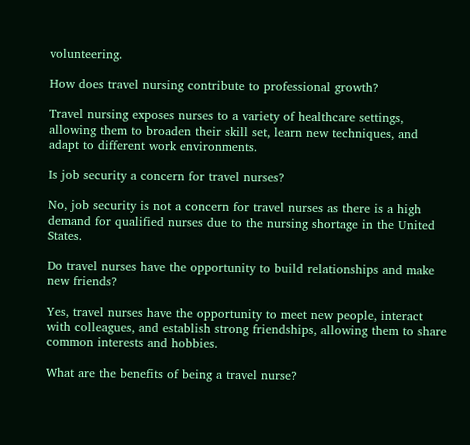volunteering.

How does travel nursing contribute to professional growth?

Travel nursing exposes nurses to a variety of healthcare settings, allowing them to broaden their skill set, learn new techniques, and adapt to different work environments.

Is job security a concern for travel nurses?

No, job security is not a concern for travel nurses as there is a high demand for qualified nurses due to the nursing shortage in the United States.

Do travel nurses have the opportunity to build relationships and make new friends?

Yes, travel nurses have the opportunity to meet new people, interact with colleagues, and establish strong friendships, allowing them to share common interests and hobbies.

What are the benefits of being a travel nurse?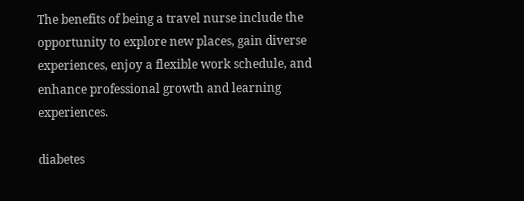The benefits of being a travel nurse include the opportunity to explore new places, gain diverse experiences, enjoy a flexible work schedule, and enhance professional growth and learning experiences.

diabetes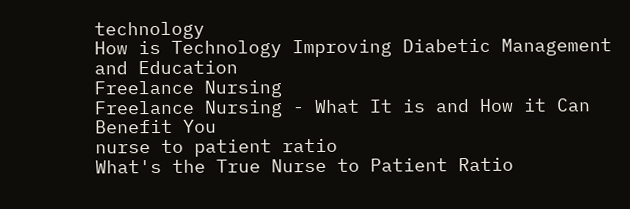technology
How is Technology Improving Diabetic Management and Education
Freelance Nursing
Freelance Nursing - What It is and How it Can Benefit You
nurse to patient ratio
What's the True Nurse to Patient Ratio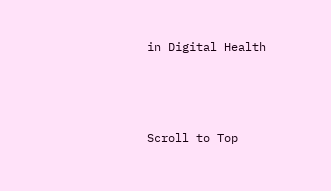in Digital Health



Scroll to Top